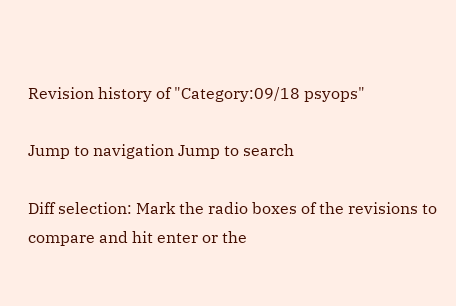Revision history of "Category:09/18 psyops"

Jump to navigation Jump to search

Diff selection: Mark the radio boxes of the revisions to compare and hit enter or the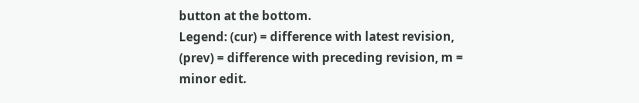button at the bottom.
Legend: (cur) = difference with latest revision, (prev) = difference with preceding revision, m = minor edit.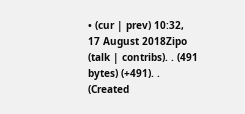• (cur | prev) 10:32, 17 August 2018Zipo (talk | contribs). . (491 bytes) (+491). . (Created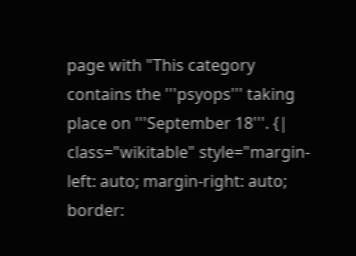page with "This category contains the '''psyops''' taking place on '''September 18'''. {| class="wikitable" style="margin-left: auto; margin-right: auto; border: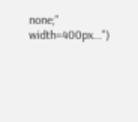none;" width=400px...")